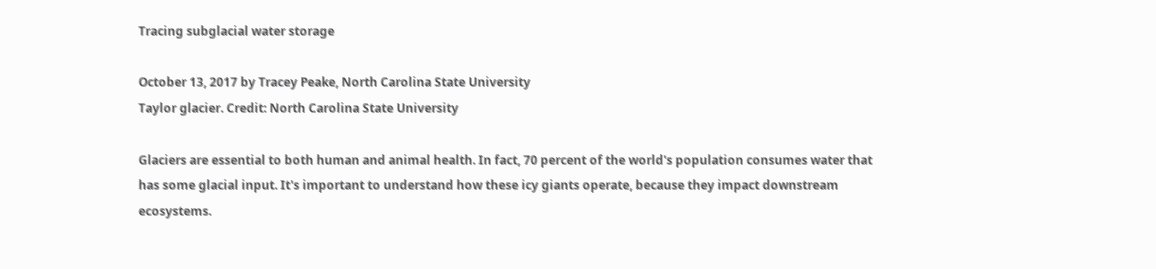Tracing subglacial water storage

October 13, 2017 by Tracey Peake, North Carolina State University
Taylor glacier. Credit: North Carolina State University

Glaciers are essential to both human and animal health. In fact, 70 percent of the world's population consumes water that has some glacial input. It's important to understand how these icy giants operate, because they impact downstream ecosystems.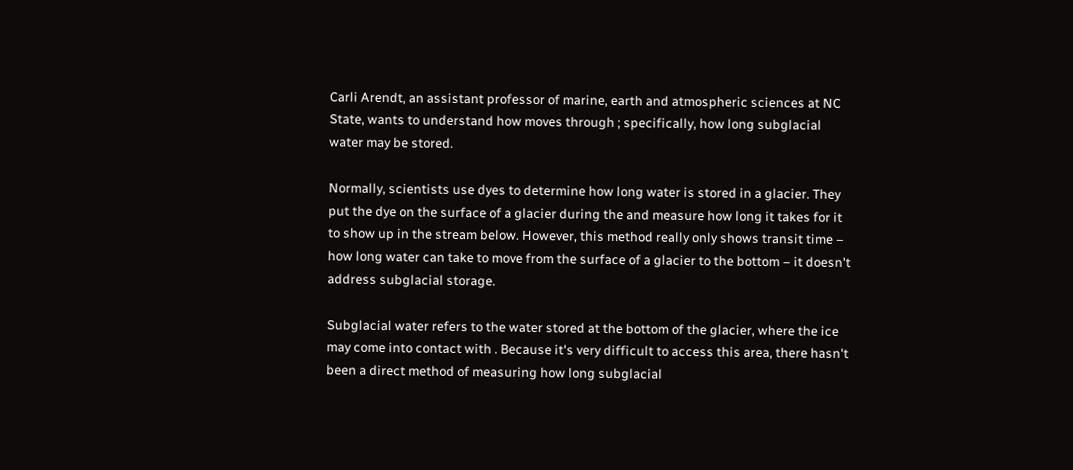Carli Arendt, an assistant professor of marine, earth and atmospheric sciences at NC State, wants to understand how moves through ; specifically, how long subglacial water may be stored.

Normally, scientists use dyes to determine how long water is stored in a glacier. They put the dye on the surface of a glacier during the and measure how long it takes for it to show up in the stream below. However, this method really only shows transit time – how long water can take to move from the surface of a glacier to the bottom – it doesn't address subglacial storage.

Subglacial water refers to the water stored at the bottom of the glacier, where the ice may come into contact with . Because it's very difficult to access this area, there hasn't been a direct method of measuring how long subglacial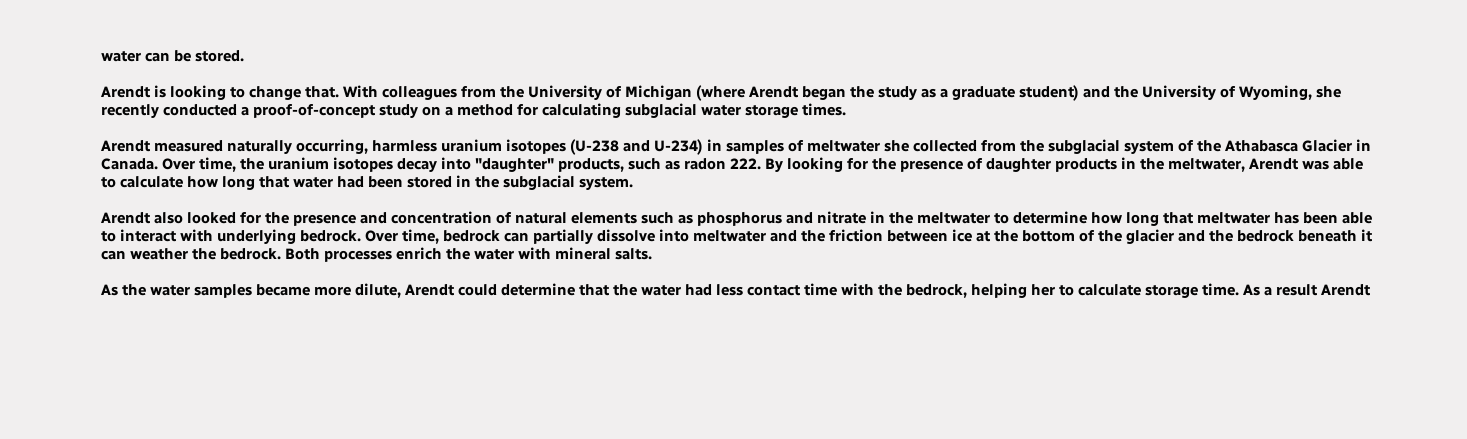water can be stored.

Arendt is looking to change that. With colleagues from the University of Michigan (where Arendt began the study as a graduate student) and the University of Wyoming, she recently conducted a proof-of-concept study on a method for calculating subglacial water storage times.

Arendt measured naturally occurring, harmless uranium isotopes (U-238 and U-234) in samples of meltwater she collected from the subglacial system of the Athabasca Glacier in Canada. Over time, the uranium isotopes decay into "daughter" products, such as radon 222. By looking for the presence of daughter products in the meltwater, Arendt was able to calculate how long that water had been stored in the subglacial system.

Arendt also looked for the presence and concentration of natural elements such as phosphorus and nitrate in the meltwater to determine how long that meltwater has been able to interact with underlying bedrock. Over time, bedrock can partially dissolve into meltwater and the friction between ice at the bottom of the glacier and the bedrock beneath it can weather the bedrock. Both processes enrich the water with mineral salts.

As the water samples became more dilute, Arendt could determine that the water had less contact time with the bedrock, helping her to calculate storage time. As a result Arendt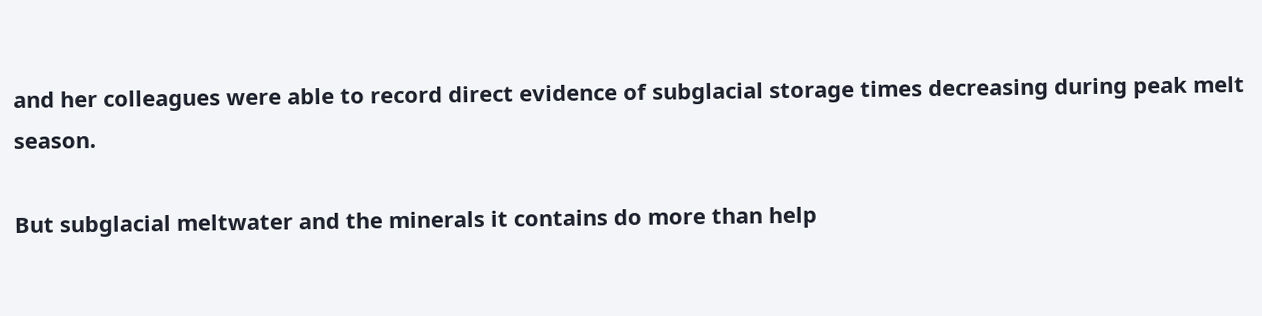and her colleagues were able to record direct evidence of subglacial storage times decreasing during peak melt season.

But subglacial meltwater and the minerals it contains do more than help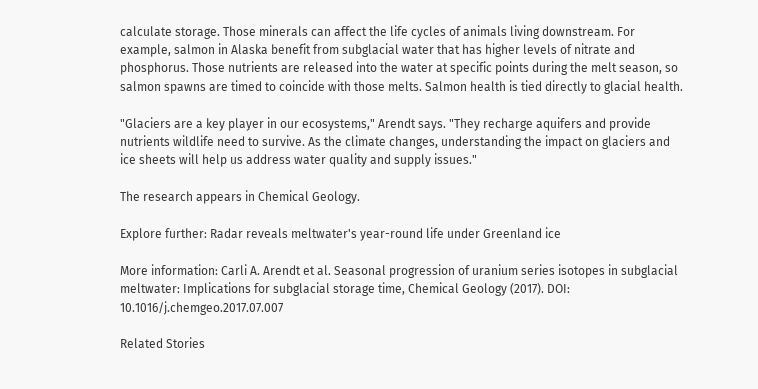calculate storage. Those minerals can affect the life cycles of animals living downstream. For example, salmon in Alaska benefit from subglacial water that has higher levels of nitrate and phosphorus. Those nutrients are released into the water at specific points during the melt season, so salmon spawns are timed to coincide with those melts. Salmon health is tied directly to glacial health.

"Glaciers are a key player in our ecosystems," Arendt says. "They recharge aquifers and provide nutrients wildlife need to survive. As the climate changes, understanding the impact on glaciers and ice sheets will help us address water quality and supply issues."

The research appears in Chemical Geology.

Explore further: Radar reveals meltwater's year-round life under Greenland ice

More information: Carli A. Arendt et al. Seasonal progression of uranium series isotopes in subglacial meltwater: Implications for subglacial storage time, Chemical Geology (2017). DOI: 10.1016/j.chemgeo.2017.07.007

Related Stories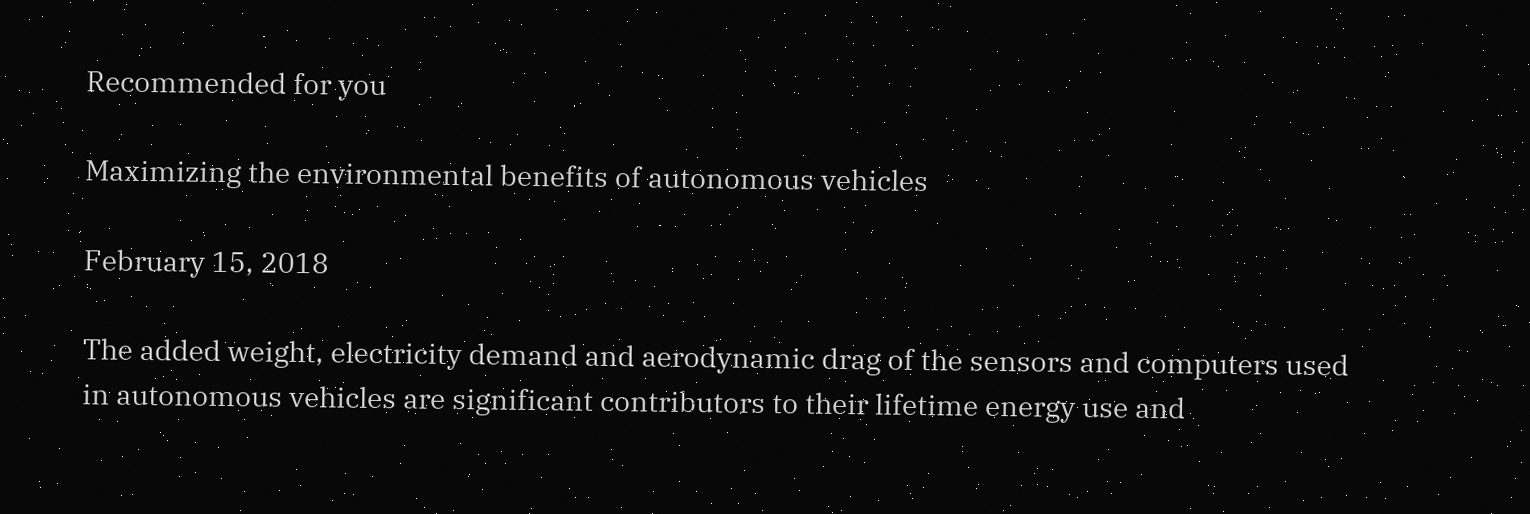Recommended for you

Maximizing the environmental benefits of autonomous vehicles

February 15, 2018

The added weight, electricity demand and aerodynamic drag of the sensors and computers used in autonomous vehicles are significant contributors to their lifetime energy use and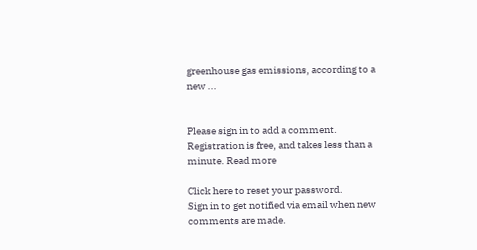greenhouse gas emissions, according to a new ...


Please sign in to add a comment. Registration is free, and takes less than a minute. Read more

Click here to reset your password.
Sign in to get notified via email when new comments are made.